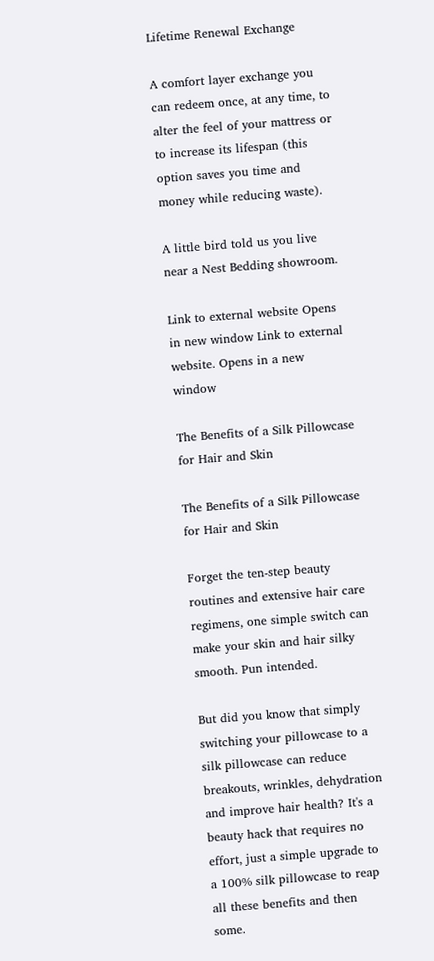Lifetime Renewal Exchange

A comfort layer exchange you can redeem once, at any time, to alter the feel of your mattress or to increase its lifespan (this option saves you time and money while reducing waste).

A little bird told us you live near a Nest Bedding showroom.

Link to external website Opens in new window Link to external website. Opens in a new window

The Benefits of a Silk Pillowcase for Hair and Skin

The Benefits of a Silk Pillowcase for Hair and Skin

Forget the ten-step beauty routines and extensive hair care regimens, one simple switch can make your skin and hair silky smooth. Pun intended.

But did you know that simply switching your pillowcase to a silk pillowcase can reduce breakouts, wrinkles, dehydration and improve hair health? It's a beauty hack that requires no effort, just a simple upgrade to a 100% silk pillowcase to reap all these benefits and then some.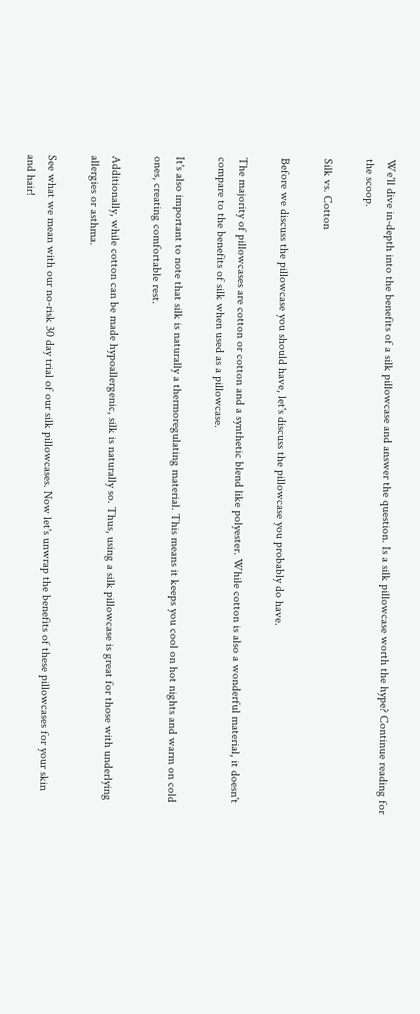We'll dive in-depth into the benefits of a silk pillowcase and answer the question. Is a silk pillowcase worth the hype? Continue reading for the scoop.

Silk vs. Cotton

Before we discuss the pillowcase you should have, let's discuss the pillowcase you probably do have.

The majority of pillowcases are cotton or cotton and a synthetic blend like polyester. While cotton is also a wonderful material, it doesn't compare to the benefits of silk when used as a pillowcase.

It's also important to note that silk is naturally a thermoregulating material. This means it keeps you cool on hot nights and warm on cold ones, creating comfortable rest.

Additionally, while cotton can be made hypoallergenic, silk is naturally so. Thus, using a silk pillowcase is great for those with underlying allergies or asthma.

See what we mean with our no-risk 30 day trial of our silk pillowcases. Now let's unwrap the benefits of these pillowcases for your skin and hair!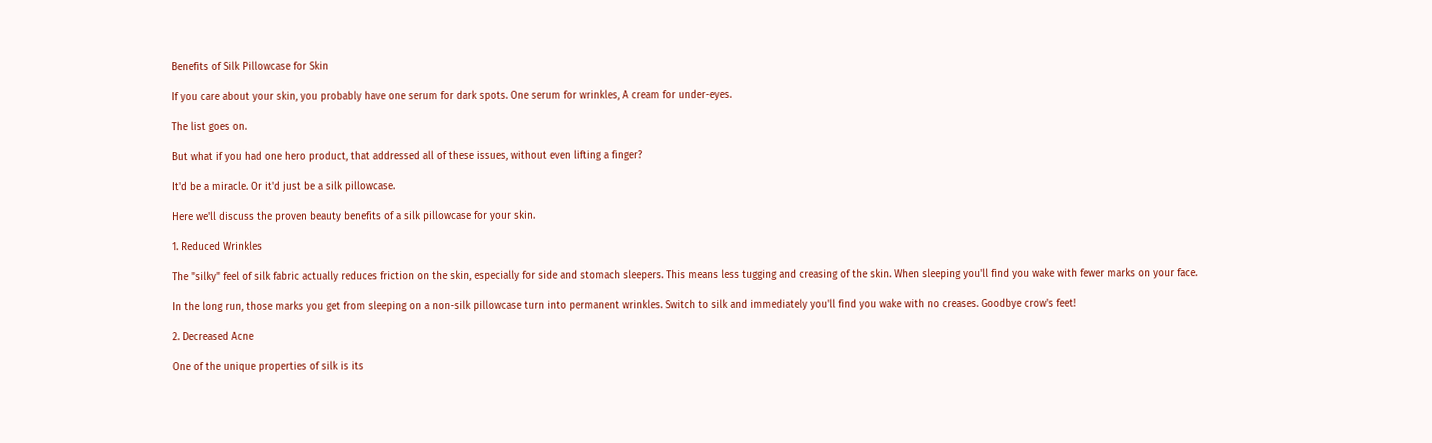Benefits of Silk Pillowcase for Skin

If you care about your skin, you probably have one serum for dark spots. One serum for wrinkles, A cream for under-eyes.

The list goes on.

But what if you had one hero product, that addressed all of these issues, without even lifting a finger?

It'd be a miracle. Or it'd just be a silk pillowcase.

Here we'll discuss the proven beauty benefits of a silk pillowcase for your skin.

1. Reduced Wrinkles

The "silky" feel of silk fabric actually reduces friction on the skin, especially for side and stomach sleepers. This means less tugging and creasing of the skin. When sleeping you'll find you wake with fewer marks on your face.

In the long run, those marks you get from sleeping on a non-silk pillowcase turn into permanent wrinkles. Switch to silk and immediately you'll find you wake with no creases. Goodbye crow's feet!

2. Decreased Acne

One of the unique properties of silk is its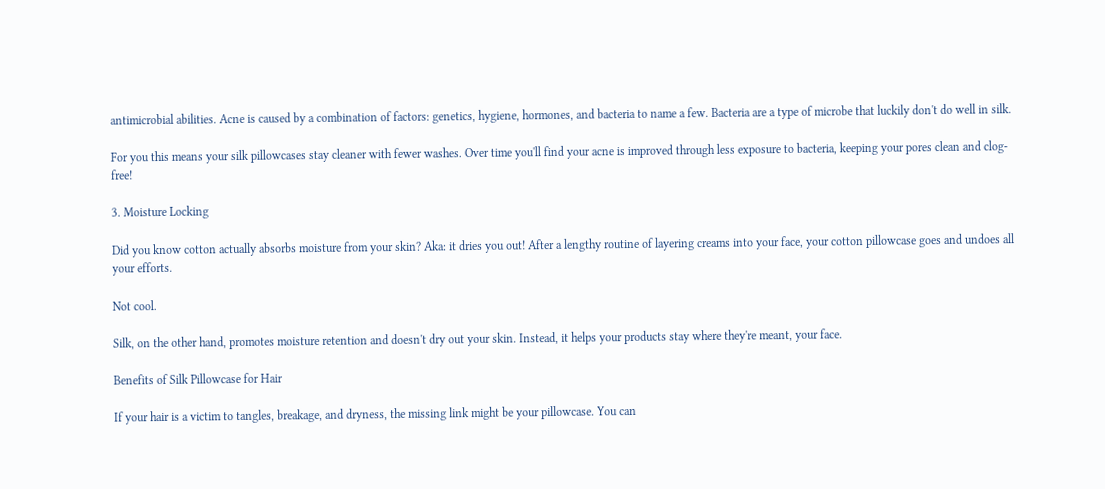antimicrobial abilities. Acne is caused by a combination of factors: genetics, hygiene, hormones, and bacteria to name a few. Bacteria are a type of microbe that luckily don't do well in silk.

For you this means your silk pillowcases stay cleaner with fewer washes. Over time you'll find your acne is improved through less exposure to bacteria, keeping your pores clean and clog-free!

3. Moisture Locking

Did you know cotton actually absorbs moisture from your skin? Aka: it dries you out! After a lengthy routine of layering creams into your face, your cotton pillowcase goes and undoes all your efforts.

Not cool.

Silk, on the other hand, promotes moisture retention and doesn't dry out your skin. Instead, it helps your products stay where they're meant, your face.

Benefits of Silk Pillowcase for Hair

If your hair is a victim to tangles, breakage, and dryness, the missing link might be your pillowcase. You can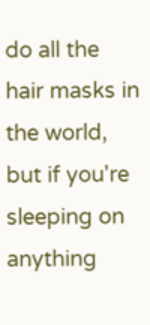do all the hair masks in the world, but if you're sleeping on anything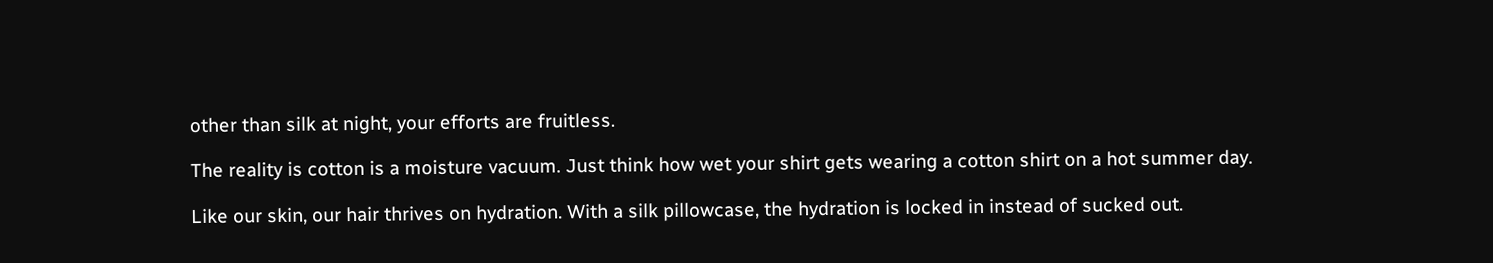other than silk at night, your efforts are fruitless.

The reality is cotton is a moisture vacuum. Just think how wet your shirt gets wearing a cotton shirt on a hot summer day.

Like our skin, our hair thrives on hydration. With a silk pillowcase, the hydration is locked in instead of sucked out.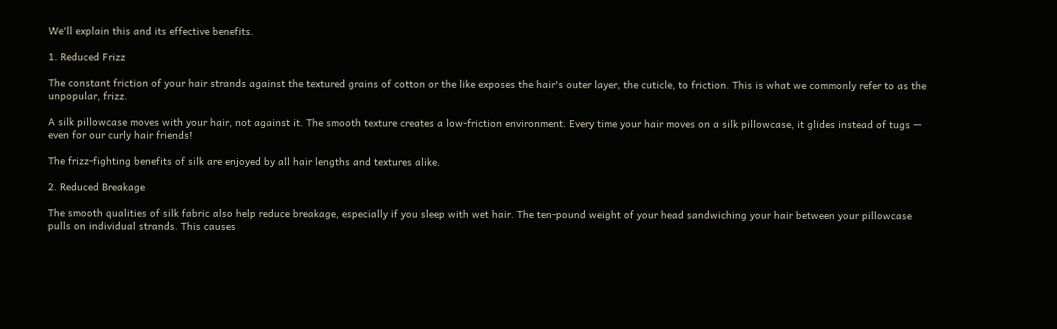We'll explain this and its effective benefits.

1. Reduced Frizz

The constant friction of your hair strands against the textured grains of cotton or the like exposes the hair's outer layer, the cuticle, to friction. This is what we commonly refer to as the unpopular, frizz.

A silk pillowcase moves with your hair, not against it. The smooth texture creates a low-friction environment. Every time your hair moves on a silk pillowcase, it glides instead of tugs — even for our curly hair friends!

The frizz-fighting benefits of silk are enjoyed by all hair lengths and textures alike.

2. Reduced Breakage

The smooth qualities of silk fabric also help reduce breakage, especially if you sleep with wet hair. The ten-pound weight of your head sandwiching your hair between your pillowcase pulls on individual strands. This causes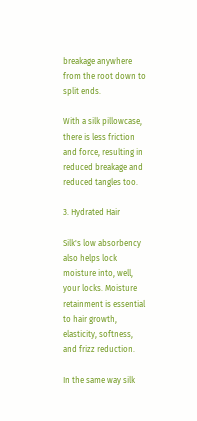breakage anywhere from the root down to split ends.

With a silk pillowcase, there is less friction and force, resulting in reduced breakage and reduced tangles too.

3. Hydrated Hair

Silk's low absorbency also helps lock moisture into, well, your locks. Moisture retainment is essential to hair growth, elasticity, softness, and frizz reduction.

In the same way silk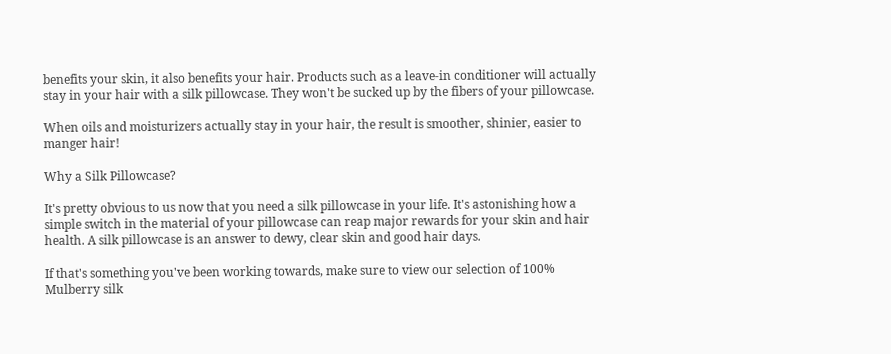benefits your skin, it also benefits your hair. Products such as a leave-in conditioner will actually stay in your hair with a silk pillowcase. They won't be sucked up by the fibers of your pillowcase.

When oils and moisturizers actually stay in your hair, the result is smoother, shinier, easier to manger hair!

Why a Silk Pillowcase?

It's pretty obvious to us now that you need a silk pillowcase in your life. It's astonishing how a simple switch in the material of your pillowcase can reap major rewards for your skin and hair health. A silk pillowcase is an answer to dewy, clear skin and good hair days.

If that's something you've been working towards, make sure to view our selection of 100% Mulberry silk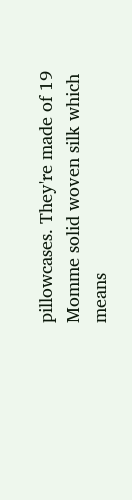pillowcases. They're made of 19 Momme solid woven silk which means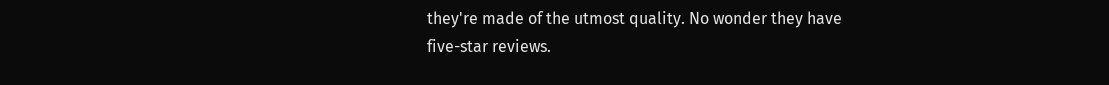they're made of the utmost quality. No wonder they have five-star reviews.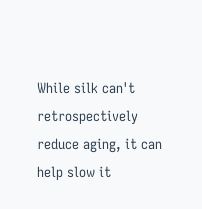While silk can't retrospectively reduce aging, it can help slow it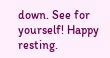down. See for yourself! Happy resting.